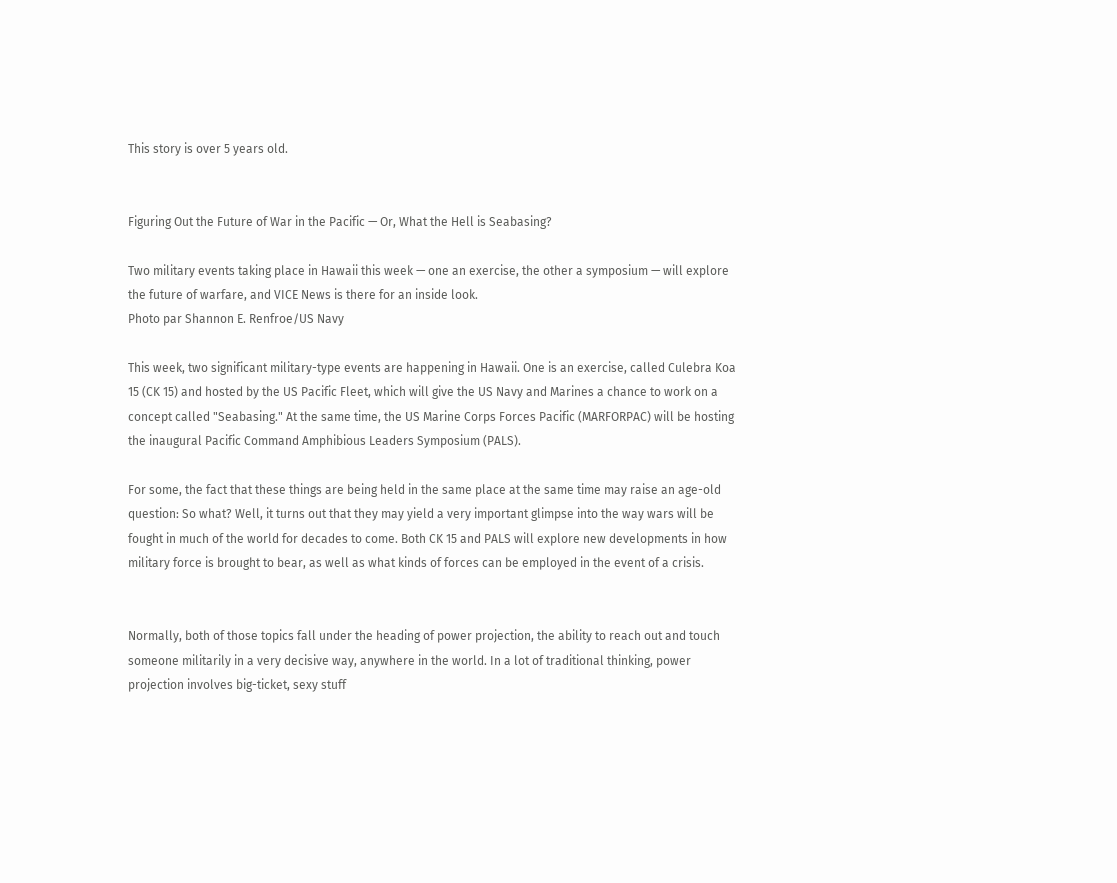This story is over 5 years old.


Figuring Out the Future of War in the Pacific — Or, What the Hell is Seabasing?

Two military events taking place in Hawaii this week — one an exercise, the other a symposium — will explore the future of warfare, and VICE News is there for an inside look.
Photo par Shannon E. Renfroe/US Navy

This week, two significant military-type events are happening in Hawaii. One is an exercise, called Culebra Koa 15 (CK 15) and hosted by the US Pacific Fleet, which will give the US Navy and Marines a chance to work on a concept called "Seabasing." At the same time, the US Marine Corps Forces Pacific (MARFORPAC) will be hosting the inaugural Pacific Command Amphibious Leaders Symposium (PALS).

For some, the fact that these things are being held in the same place at the same time may raise an age-old question: So what? Well, it turns out that they may yield a very important glimpse into the way wars will be fought in much of the world for decades to come. Both CK 15 and PALS will explore new developments in how military force is brought to bear, as well as what kinds of forces can be employed in the event of a crisis.


Normally, both of those topics fall under the heading of power projection, the ability to reach out and touch someone militarily in a very decisive way, anywhere in the world. In a lot of traditional thinking, power projection involves big-ticket, sexy stuff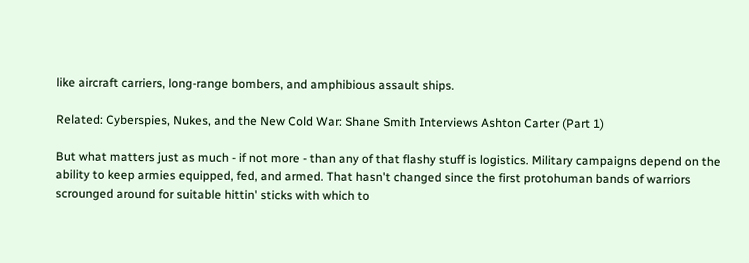like aircraft carriers, long-range bombers, and amphibious assault ships.

Related: Cyberspies, Nukes, and the New Cold War: Shane Smith Interviews Ashton Carter (Part 1)

But what matters just as much - if not more - than any of that flashy stuff is logistics. Military campaigns depend on the ability to keep armies equipped, fed, and armed. That hasn't changed since the first protohuman bands of warriors scrounged around for suitable hittin' sticks with which to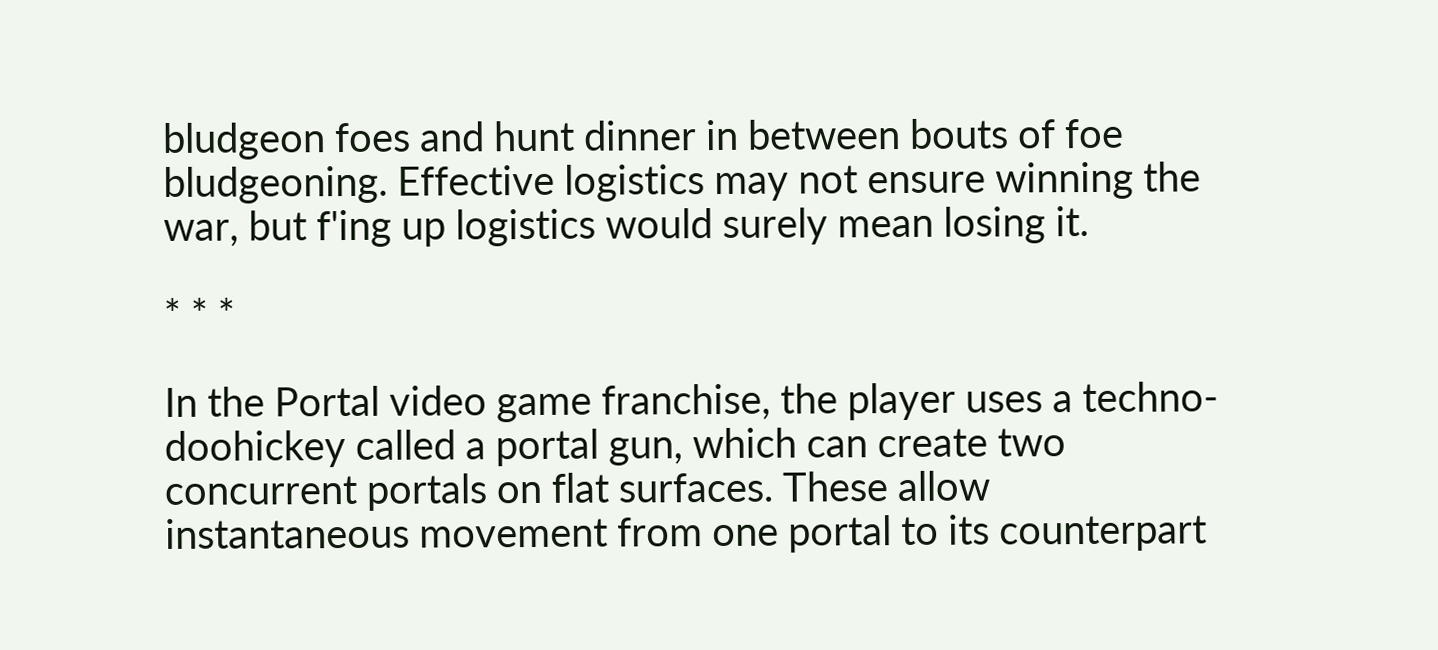bludgeon foes and hunt dinner in between bouts of foe bludgeoning. Effective logistics may not ensure winning the war, but f'ing up logistics would surely mean losing it.

* * *

In the Portal video game franchise, the player uses a techno-doohickey called a portal gun, which can create two concurrent portals on flat surfaces. These allow instantaneous movement from one portal to its counterpart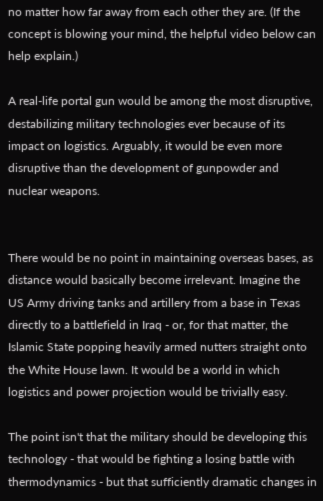no matter how far away from each other they are. (If the concept is blowing your mind, the helpful video below can help explain.)

A real-life portal gun would be among the most disruptive, destabilizing military technologies ever because of its impact on logistics. Arguably, it would be even more disruptive than the development of gunpowder and nuclear weapons.


There would be no point in maintaining overseas bases, as distance would basically become irrelevant. Imagine the US Army driving tanks and artillery from a base in Texas directly to a battlefield in Iraq - or, for that matter, the Islamic State popping heavily armed nutters straight onto the White House lawn. It would be a world in which logistics and power projection would be trivially easy.

The point isn't that the military should be developing this technology - that would be fighting a losing battle with thermodynamics - but that sufficiently dramatic changes in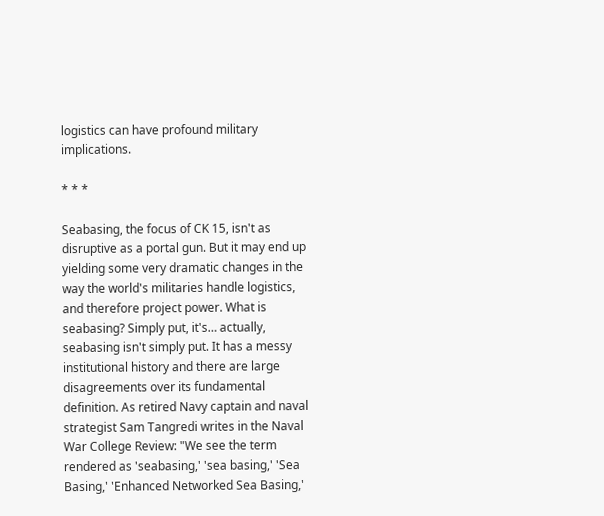logistics can have profound military implications.

* * *

Seabasing, the focus of CK 15, isn't as disruptive as a portal gun. But it may end up yielding some very dramatic changes in the way the world's militaries handle logistics, and therefore project power. What is seabasing? Simply put, it's… actually, seabasing isn't simply put. It has a messy institutional history and there are large disagreements over its fundamental definition. As retired Navy captain and naval strategist Sam Tangredi writes in the Naval War College Review: "We see the term rendered as 'seabasing,' 'sea basing,' 'Sea Basing,' 'Enhanced Networked Sea Basing,'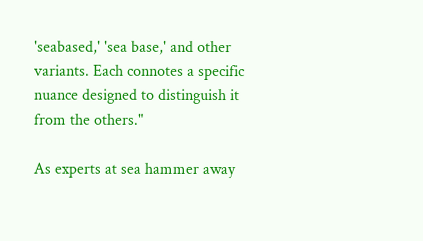'seabased,' 'sea base,' and other variants. Each connotes a specific nuance designed to distinguish it from the others."

As experts at sea hammer away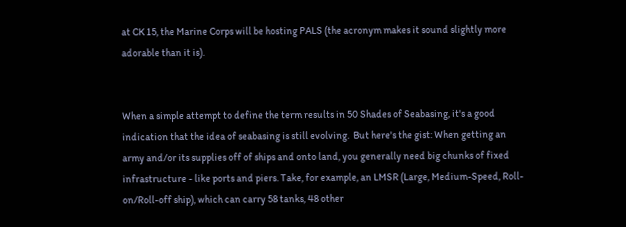at CK 15, the Marine Corps will be hosting PALS (the acronym makes it sound slightly more adorable than it is).


When a simple attempt to define the term results in 50 Shades of Seabasing, it's a good indication that the idea of seabasing is still evolving.  But here's the gist: When getting an army and/or its supplies off of ships and onto land, you generally need big chunks of fixed infrastructure - like ports and piers. Take, for example, an LMSR (Large, Medium-Speed, Roll-on/Roll-off ship), which can carry 58 tanks, 48 other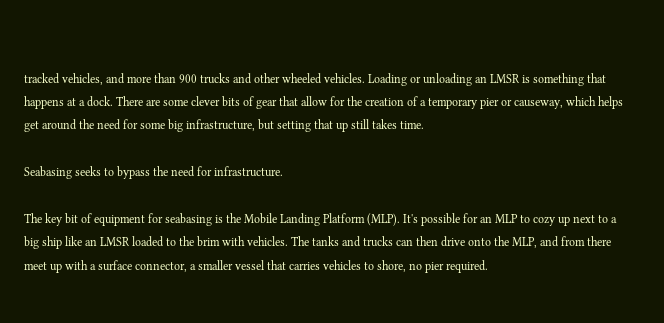tracked vehicles, and more than 900 trucks and other wheeled vehicles. Loading or unloading an LMSR is something that happens at a dock. There are some clever bits of gear that allow for the creation of a temporary pier or causeway, which helps get around the need for some big infrastructure, but setting that up still takes time.

Seabasing seeks to bypass the need for infrastructure.

The key bit of equipment for seabasing is the Mobile Landing Platform (MLP). It's possible for an MLP to cozy up next to a big ship like an LMSR loaded to the brim with vehicles. The tanks and trucks can then drive onto the MLP, and from there meet up with a surface connector, a smaller vessel that carries vehicles to shore, no pier required.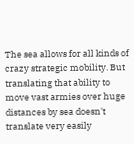The sea allows for all kinds of crazy strategic mobility. But translating that ability to move vast armies over huge distances by sea doesn't translate very easily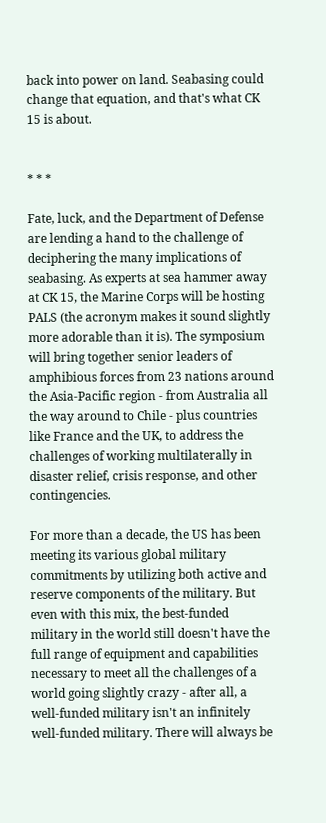back into power on land. Seabasing could change that equation, and that's what CK 15 is about.


* * *

Fate, luck, and the Department of Defense are lending a hand to the challenge of deciphering the many implications of seabasing. As experts at sea hammer away at CK 15, the Marine Corps will be hosting PALS (the acronym makes it sound slightly more adorable than it is). The symposium will bring together senior leaders of amphibious forces from 23 nations around the Asia-Pacific region - from Australia all the way around to Chile - plus countries like France and the UK, to address the challenges of working multilaterally in disaster relief, crisis response, and other contingencies.

For more than a decade, the US has been meeting its various global military commitments by utilizing both active and reserve components of the military. But even with this mix, the best-funded military in the world still doesn't have the full range of equipment and capabilities necessary to meet all the challenges of a world going slightly crazy - after all, a well-funded military isn't an infinitely well-funded military. There will always be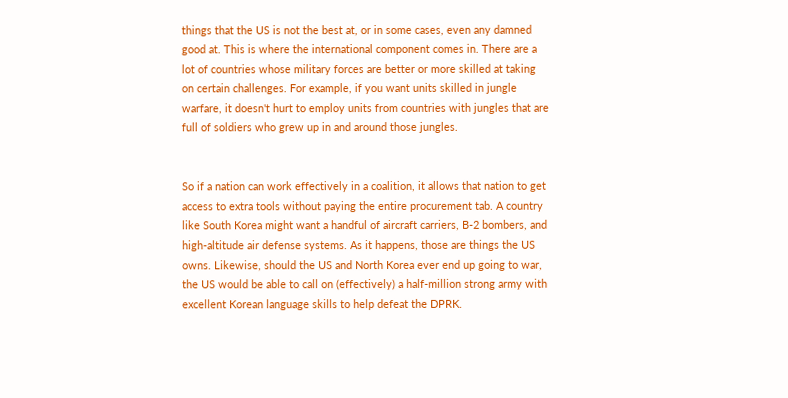things that the US is not the best at, or in some cases, even any damned good at. This is where the international component comes in. There are a lot of countries whose military forces are better or more skilled at taking on certain challenges. For example, if you want units skilled in jungle warfare, it doesn't hurt to employ units from countries with jungles that are full of soldiers who grew up in and around those jungles.


So if a nation can work effectively in a coalition, it allows that nation to get access to extra tools without paying the entire procurement tab. A country like South Korea might want a handful of aircraft carriers, B-2 bombers, and high-altitude air defense systems. As it happens, those are things the US owns. Likewise, should the US and North Korea ever end up going to war, the US would be able to call on (effectively) a half-million strong army with excellent Korean language skills to help defeat the DPRK.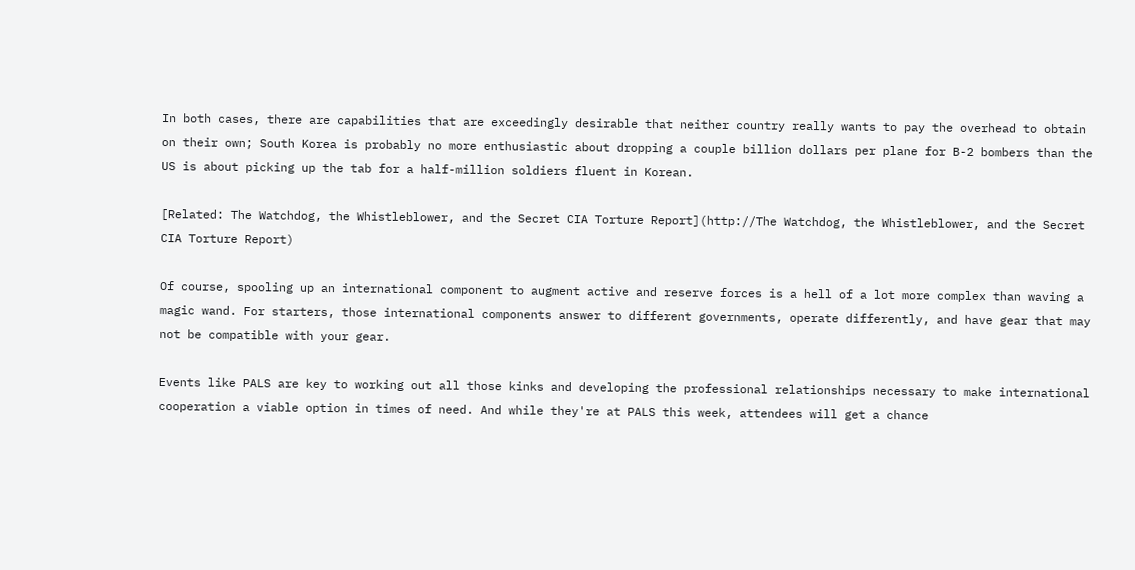In both cases, there are capabilities that are exceedingly desirable that neither country really wants to pay the overhead to obtain on their own; South Korea is probably no more enthusiastic about dropping a couple billion dollars per plane for B-2 bombers than the US is about picking up the tab for a half-million soldiers fluent in Korean.

[Related: The Watchdog, the Whistleblower, and the Secret CIA Torture Report](http://The Watchdog, the Whistleblower, and the Secret CIA Torture Report)

Of course, spooling up an international component to augment active and reserve forces is a hell of a lot more complex than waving a magic wand. For starters, those international components answer to different governments, operate differently, and have gear that may not be compatible with your gear.

Events like PALS are key to working out all those kinks and developing the professional relationships necessary to make international cooperation a viable option in times of need. And while they're at PALS this week, attendees will get a chance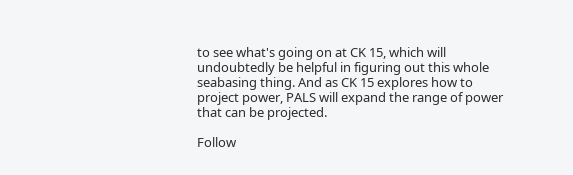to see what's going on at CK 15, which will undoubtedly be helpful in figuring out this whole seabasing thing. And as CK 15 explores how to project power, PALS will expand the range of power that can be projected.

Follow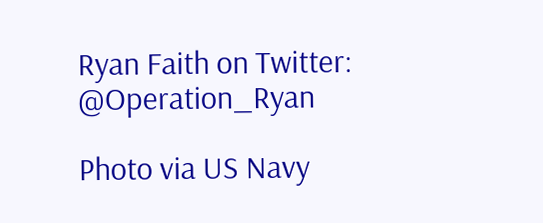Ryan Faith on Twitter: @Operation_Ryan

Photo via US Navy